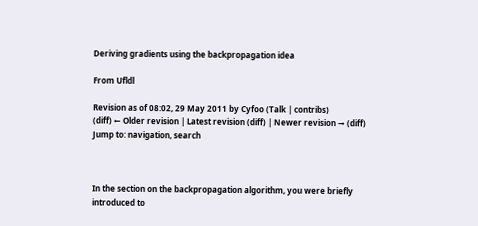Deriving gradients using the backpropagation idea

From Ufldl

Revision as of 08:02, 29 May 2011 by Cyfoo (Talk | contribs)
(diff) ← Older revision | Latest revision (diff) | Newer revision → (diff)
Jump to: navigation, search



In the section on the backpropagation algorithm, you were briefly introduced to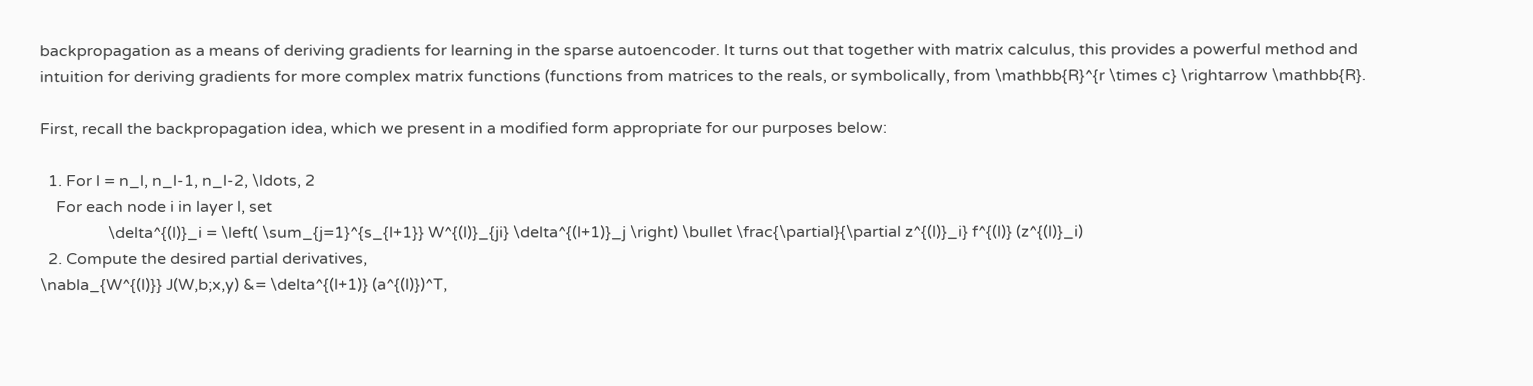backpropagation as a means of deriving gradients for learning in the sparse autoencoder. It turns out that together with matrix calculus, this provides a powerful method and intuition for deriving gradients for more complex matrix functions (functions from matrices to the reals, or symbolically, from \mathbb{R}^{r \times c} \rightarrow \mathbb{R}.

First, recall the backpropagation idea, which we present in a modified form appropriate for our purposes below:

  1. For l = n_l, n_l-1, n_l-2, \ldots, 2
    For each node i in layer l, set
                 \delta^{(l)}_i = \left( \sum_{j=1}^{s_{l+1}} W^{(l)}_{ji} \delta^{(l+1)}_j \right) \bullet \frac{\partial}{\partial z^{(l)}_i} f^{(l)} (z^{(l)}_i)
  2. Compute the desired partial derivatives,
\nabla_{W^{(l)}} J(W,b;x,y) &= \delta^{(l+1)} (a^{(l)})^T,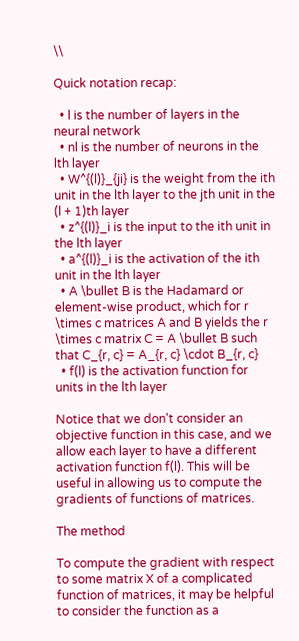\\

Quick notation recap:

  • l is the number of layers in the neural network
  • nl is the number of neurons in the lth layer
  • W^{(l)}_{ji} is the weight from the ith unit in the lth layer to the jth unit in the (l + 1)th layer
  • z^{(l)}_i is the input to the ith unit in the lth layer
  • a^{(l)}_i is the activation of the ith unit in the lth layer
  • A \bullet B is the Hadamard or element-wise product, which for r \times c matrices A and B yields the r \times c matrix C = A \bullet B such that C_{r, c} = A_{r, c} \cdot B_{r, c}
  • f(l) is the activation function for units in the lth layer

Notice that we don't consider an objective function in this case, and we allow each layer to have a different activation function f(l). This will be useful in allowing us to compute the gradients of functions of matrices.

The method

To compute the gradient with respect to some matrix X of a complicated function of matrices, it may be helpful to consider the function as a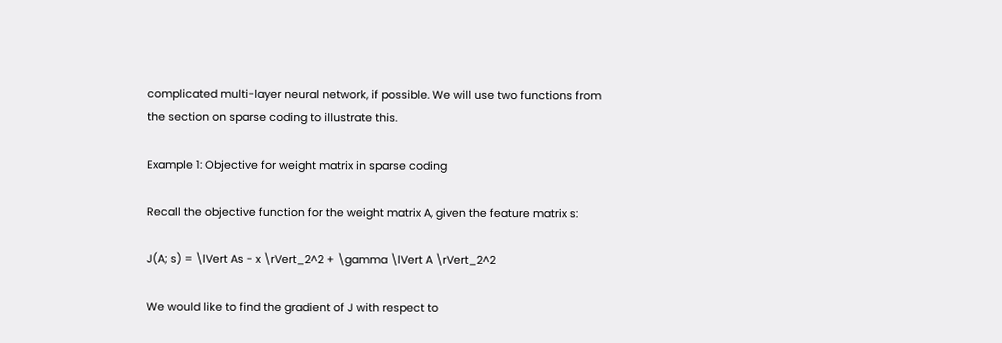complicated multi-layer neural network, if possible. We will use two functions from the section on sparse coding to illustrate this.

Example 1: Objective for weight matrix in sparse coding

Recall the objective function for the weight matrix A, given the feature matrix s:

J(A; s) = \lVert As - x \rVert_2^2 + \gamma \lVert A \rVert_2^2

We would like to find the gradient of J with respect to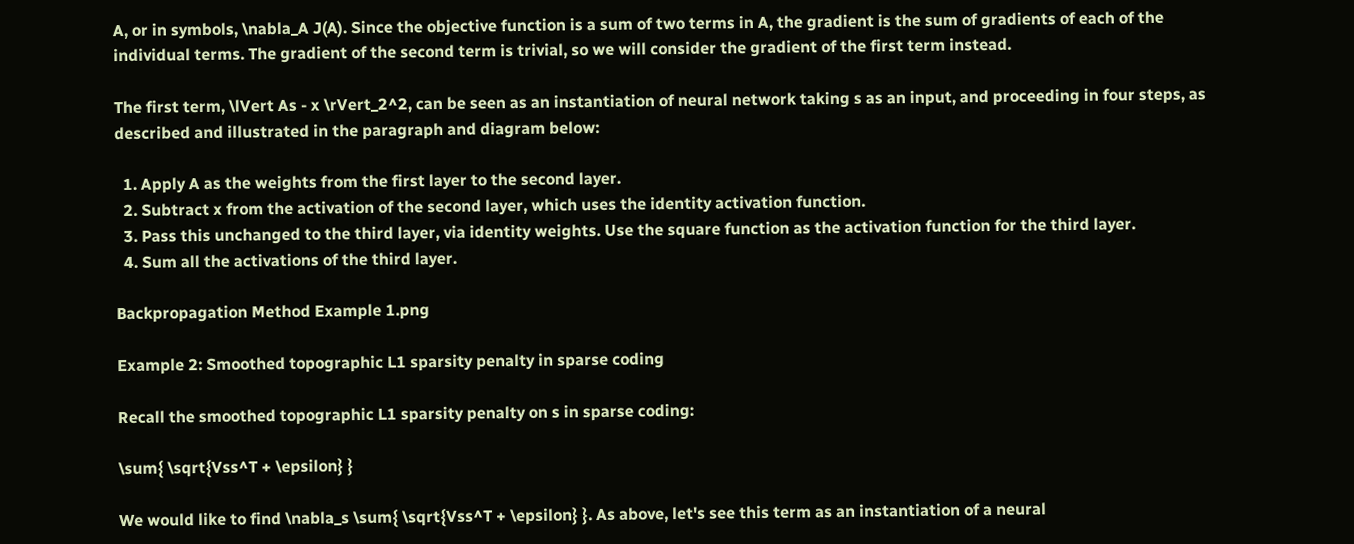A, or in symbols, \nabla_A J(A). Since the objective function is a sum of two terms in A, the gradient is the sum of gradients of each of the individual terms. The gradient of the second term is trivial, so we will consider the gradient of the first term instead.

The first term, \lVert As - x \rVert_2^2, can be seen as an instantiation of neural network taking s as an input, and proceeding in four steps, as described and illustrated in the paragraph and diagram below:

  1. Apply A as the weights from the first layer to the second layer.
  2. Subtract x from the activation of the second layer, which uses the identity activation function.
  3. Pass this unchanged to the third layer, via identity weights. Use the square function as the activation function for the third layer.
  4. Sum all the activations of the third layer.

Backpropagation Method Example 1.png

Example 2: Smoothed topographic L1 sparsity penalty in sparse coding

Recall the smoothed topographic L1 sparsity penalty on s in sparse coding:

\sum{ \sqrt{Vss^T + \epsilon} }

We would like to find \nabla_s \sum{ \sqrt{Vss^T + \epsilon} }. As above, let's see this term as an instantiation of a neural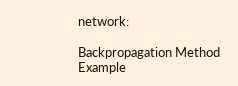network:

Backpropagation Method Example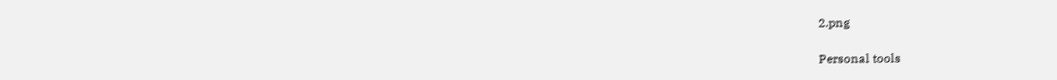2.png

Personal tools